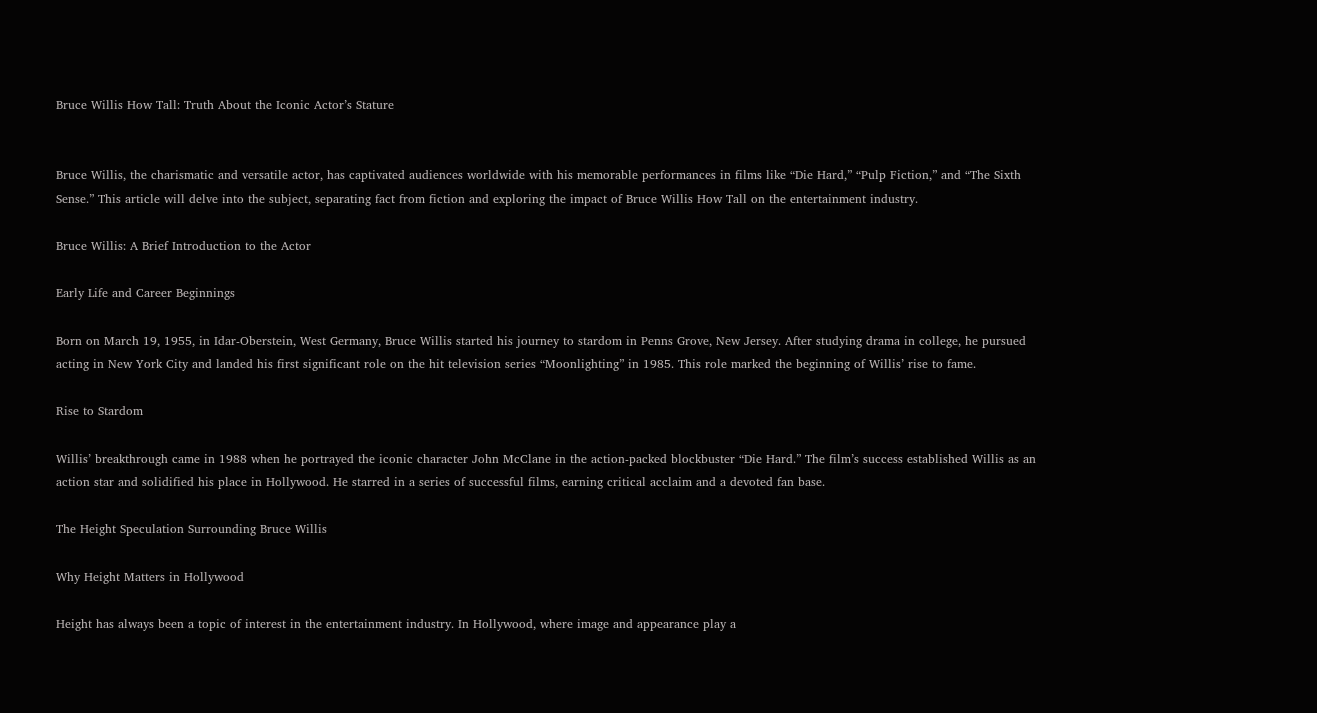Bruce Willis How Tall: Truth About the Iconic Actor’s Stature


Bruce Willis, the charismatic and versatile actor, has captivated audiences worldwide with his memorable performances in films like “Die Hard,” “Pulp Fiction,” and “The Sixth Sense.” This article will delve into the subject, separating fact from fiction and exploring the impact of Bruce Willis How Tall on the entertainment industry.

Bruce Willis: A Brief Introduction to the Actor

Early Life and Career Beginnings

Born on March 19, 1955, in Idar-Oberstein, West Germany, Bruce Willis started his journey to stardom in Penns Grove, New Jersey. After studying drama in college, he pursued acting in New York City and landed his first significant role on the hit television series “Moonlighting” in 1985. This role marked the beginning of Willis’ rise to fame.

Rise to Stardom

Willis’ breakthrough came in 1988 when he portrayed the iconic character John McClane in the action-packed blockbuster “Die Hard.” The film’s success established Willis as an action star and solidified his place in Hollywood. He starred in a series of successful films, earning critical acclaim and a devoted fan base.

The Height Speculation Surrounding Bruce Willis

Why Height Matters in Hollywood

Height has always been a topic of interest in the entertainment industry. In Hollywood, where image and appearance play a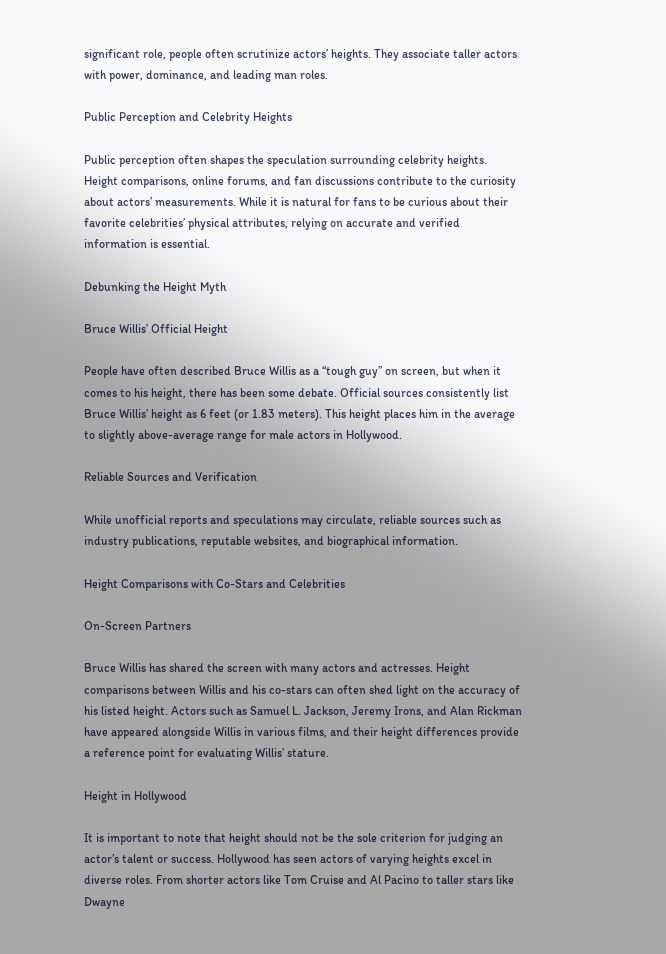significant role, people often scrutinize actors’ heights. They associate taller actors with power, dominance, and leading man roles.

Public Perception and Celebrity Heights

Public perception often shapes the speculation surrounding celebrity heights. Height comparisons, online forums, and fan discussions contribute to the curiosity about actors’ measurements. While it is natural for fans to be curious about their favorite celebrities’ physical attributes, relying on accurate and verified information is essential.

Debunking the Height Myth

Bruce Willis’ Official Height

People have often described Bruce Willis as a “tough guy” on screen, but when it comes to his height, there has been some debate. Official sources consistently list Bruce Willis’ height as 6 feet (or 1.83 meters). This height places him in the average to slightly above-average range for male actors in Hollywood.

Reliable Sources and Verification

While unofficial reports and speculations may circulate, reliable sources such as industry publications, reputable websites, and biographical information.

Height Comparisons with Co-Stars and Celebrities

On-Screen Partners

Bruce Willis has shared the screen with many actors and actresses. Height comparisons between Willis and his co-stars can often shed light on the accuracy of his listed height. Actors such as Samuel L. Jackson, Jeremy Irons, and Alan Rickman have appeared alongside Willis in various films, and their height differences provide a reference point for evaluating Willis’ stature.

Height in Hollywood

It is important to note that height should not be the sole criterion for judging an actor’s talent or success. Hollywood has seen actors of varying heights excel in diverse roles. From shorter actors like Tom Cruise and Al Pacino to taller stars like Dwayne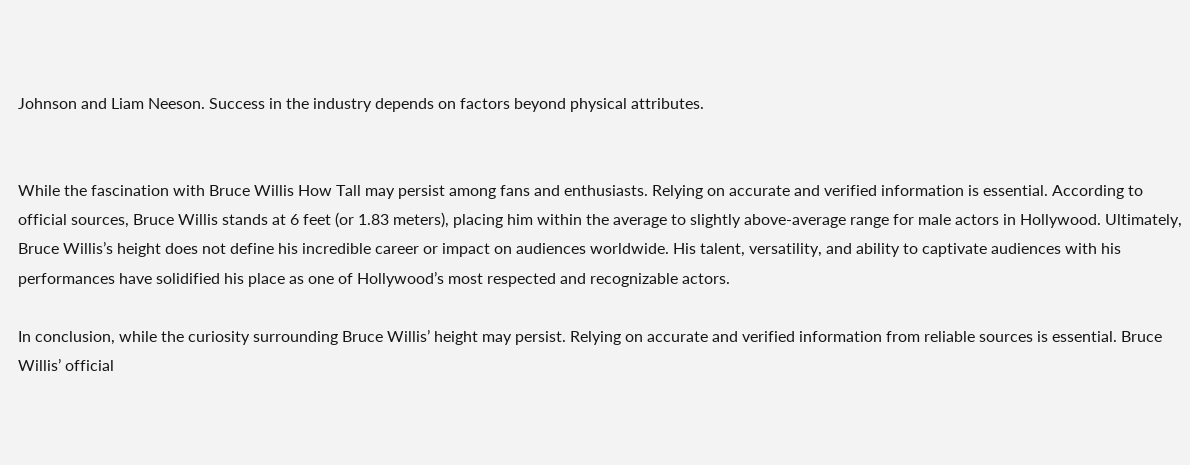Johnson and Liam Neeson. Success in the industry depends on factors beyond physical attributes.


While the fascination with Bruce Willis How Tall may persist among fans and enthusiasts. Relying on accurate and verified information is essential. According to official sources, Bruce Willis stands at 6 feet (or 1.83 meters), placing him within the average to slightly above-average range for male actors in Hollywood. Ultimately, Bruce Willis’s height does not define his incredible career or impact on audiences worldwide. His talent, versatility, and ability to captivate audiences with his performances have solidified his place as one of Hollywood’s most respected and recognizable actors.

In conclusion, while the curiosity surrounding Bruce Willis’ height may persist. Relying on accurate and verified information from reliable sources is essential. Bruce Willis’ official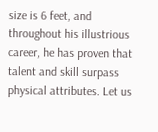size is 6 feet, and throughout his illustrious career, he has proven that talent and skill surpass physical attributes. Let us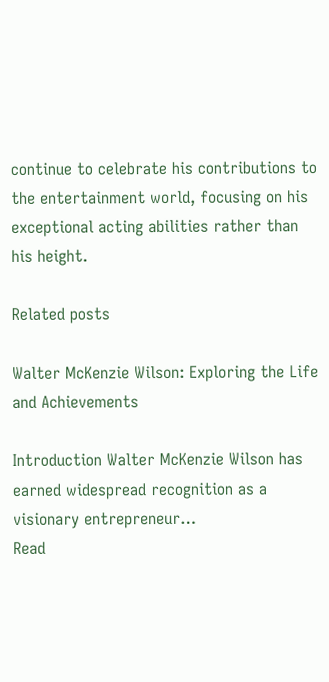continue to celebrate his contributions to the entertainment world, focusing on his exceptional acting abilities rather than his height.

Related posts

Walter McKenzie Wilson: Exploring the Life and Achievements

Introduction Walter McKenzie Wilson has earned widespread recognition as a visionary entrepreneur…
Read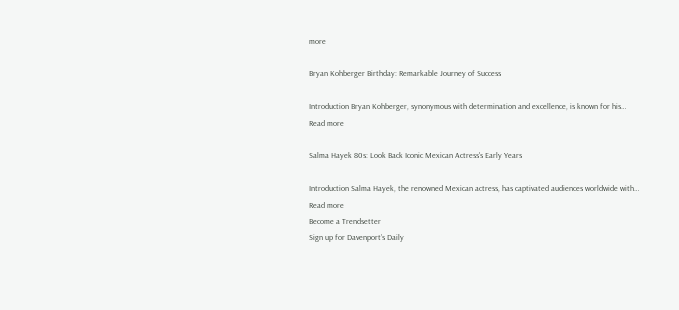more

Bryan Kohberger Birthday: Remarkable Journey of Success

Introduction Bryan Kohberger, synonymous with determination and excellence, is known for his…
Read more

Salma Hayek 80s: Look Back Iconic Mexican Actress's Early Years

Introduction Salma Hayek, the renowned Mexican actress, has captivated audiences worldwide with…
Read more
Become a Trendsetter
Sign up for Davenport’s Daily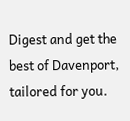Digest and get the best of Davenport, tailored for you.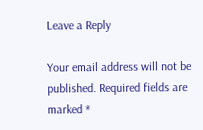Leave a Reply

Your email address will not be published. Required fields are marked *